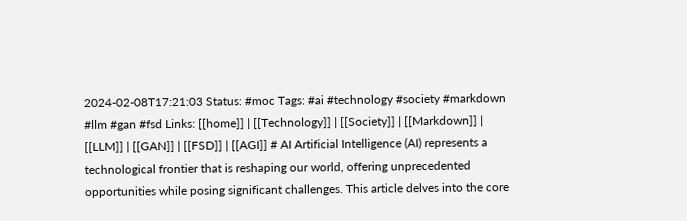2024-02-08T17:21:03 Status: #moc Tags: #ai #technology #society #markdown #llm #gan #fsd Links: [[home]] | [[Technology]] | [[Society]] | [[Markdown]] | [[LLM]] | [[GAN]] | [[FSD]] | [[AGI]] # AI Artificial Intelligence (AI) represents a technological frontier that is reshaping our world, offering unprecedented opportunities while posing significant challenges. This article delves into the core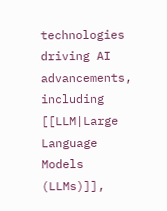technologies driving AI advancements, including [[LLM|Large Language Models (LLMs)]],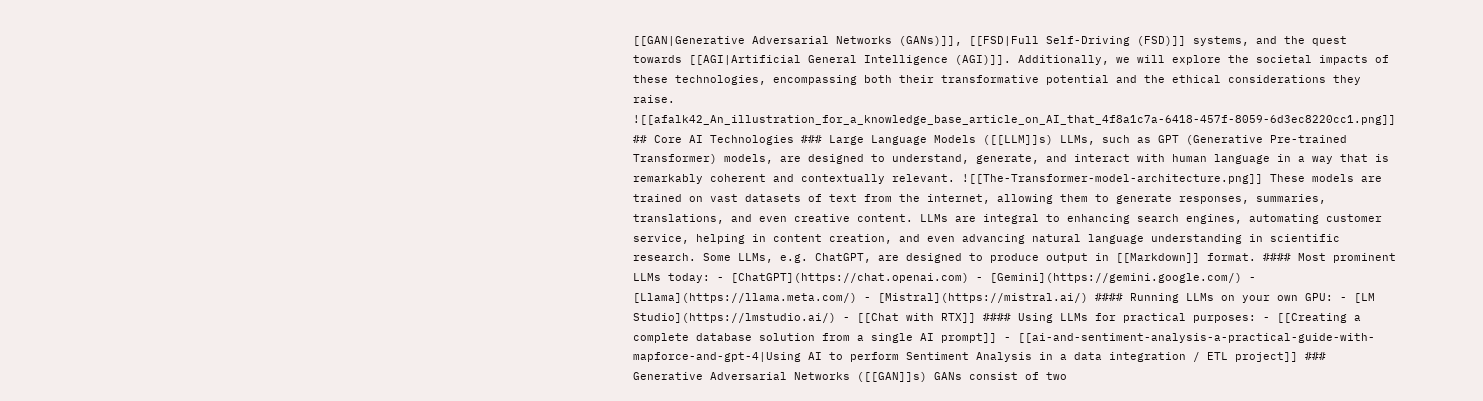[[GAN|Generative Adversarial Networks (GANs)]], [[FSD|Full Self-Driving (FSD)]] systems, and the quest towards [[AGI|Artificial General Intelligence (AGI)]]. Additionally, we will explore the societal impacts of these technologies, encompassing both their transformative potential and the ethical considerations they raise. ![[afalk42_An_illustration_for_a_knowledge_base_article_on_AI_that_4f8a1c7a-6418-457f-8059-6d3ec8220cc1.png]] ## Core AI Technologies ### Large Language Models ([[LLM]]s) LLMs, such as GPT (Generative Pre-trained Transformer) models, are designed to understand, generate, and interact with human language in a way that is remarkably coherent and contextually relevant. ![[The-Transformer-model-architecture.png]] These models are trained on vast datasets of text from the internet, allowing them to generate responses, summaries, translations, and even creative content. LLMs are integral to enhancing search engines, automating customer service, helping in content creation, and even advancing natural language understanding in scientific research. Some LLMs, e.g. ChatGPT, are designed to produce output in [[Markdown]] format. #### Most prominent LLMs today: - [ChatGPT](https://chat.openai.com) - [Gemini](https://gemini.google.com/) - [Llama](https://llama.meta.com/) - [Mistral](https://mistral.ai/) #### Running LLMs on your own GPU: - [LM Studio](https://lmstudio.ai/) - [[Chat with RTX]] #### Using LLMs for practical purposes: - [[Creating a complete database solution from a single AI prompt]] - [[ai-and-sentiment-analysis-a-practical-guide-with-mapforce-and-gpt-4|Using AI to perform Sentiment Analysis in a data integration / ETL project]] ### Generative Adversarial Networks ([[GAN]]s) GANs consist of two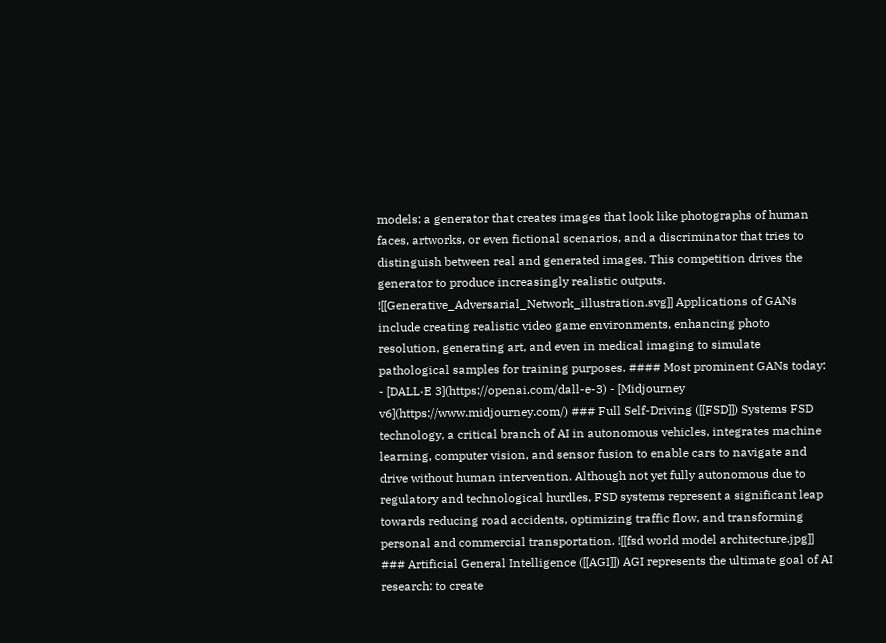models: a generator that creates images that look like photographs of human faces, artworks, or even fictional scenarios, and a discriminator that tries to distinguish between real and generated images. This competition drives the generator to produce increasingly realistic outputs. ![[Generative_Adversarial_Network_illustration.svg]] Applications of GANs include creating realistic video game environments, enhancing photo resolution, generating art, and even in medical imaging to simulate pathological samples for training purposes. #### Most prominent GANs today: - [DALL·E 3](https://openai.com/dall-e-3) - [Midjourney v6](https://www.midjourney.com/) ### Full Self-Driving ([[FSD]]) Systems FSD technology, a critical branch of AI in autonomous vehicles, integrates machine learning, computer vision, and sensor fusion to enable cars to navigate and drive without human intervention. Although not yet fully autonomous due to regulatory and technological hurdles, FSD systems represent a significant leap towards reducing road accidents, optimizing traffic flow, and transforming personal and commercial transportation. ![[fsd world model architecture.jpg]] ### Artificial General Intelligence ([[AGI]]) AGI represents the ultimate goal of AI research: to create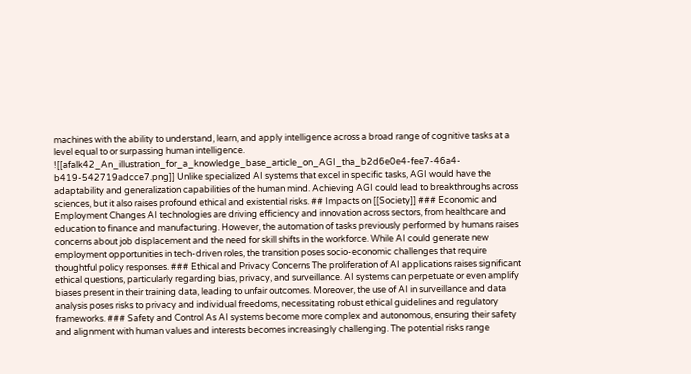machines with the ability to understand, learn, and apply intelligence across a broad range of cognitive tasks at a level equal to or surpassing human intelligence. ![[afalk42_An_illustration_for_a_knowledge_base_article_on_AGI_tha_b2d6e0e4-fee7-46a4-b419-542719adcce7.png]] Unlike specialized AI systems that excel in specific tasks, AGI would have the adaptability and generalization capabilities of the human mind. Achieving AGI could lead to breakthroughs across sciences, but it also raises profound ethical and existential risks. ## Impacts on [[Society]] ### Economic and Employment Changes AI technologies are driving efficiency and innovation across sectors, from healthcare and education to finance and manufacturing. However, the automation of tasks previously performed by humans raises concerns about job displacement and the need for skill shifts in the workforce. While AI could generate new employment opportunities in tech-driven roles, the transition poses socio-economic challenges that require thoughtful policy responses. ### Ethical and Privacy Concerns The proliferation of AI applications raises significant ethical questions, particularly regarding bias, privacy, and surveillance. AI systems can perpetuate or even amplify biases present in their training data, leading to unfair outcomes. Moreover, the use of AI in surveillance and data analysis poses risks to privacy and individual freedoms, necessitating robust ethical guidelines and regulatory frameworks. ### Safety and Control As AI systems become more complex and autonomous, ensuring their safety and alignment with human values and interests becomes increasingly challenging. The potential risks range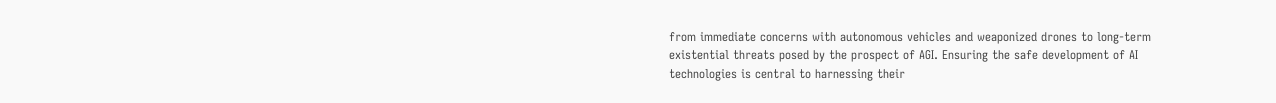from immediate concerns with autonomous vehicles and weaponized drones to long-term existential threats posed by the prospect of AGI. Ensuring the safe development of AI technologies is central to harnessing their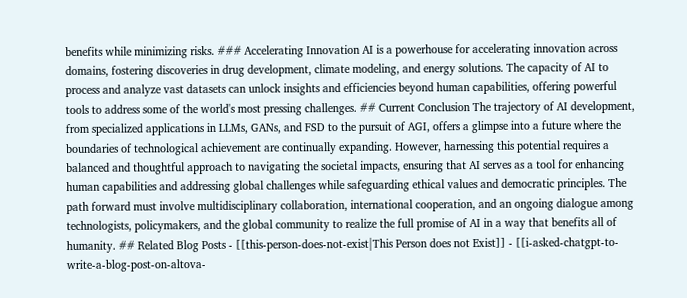benefits while minimizing risks. ### Accelerating Innovation AI is a powerhouse for accelerating innovation across domains, fostering discoveries in drug development, climate modeling, and energy solutions. The capacity of AI to process and analyze vast datasets can unlock insights and efficiencies beyond human capabilities, offering powerful tools to address some of the world's most pressing challenges. ## Current Conclusion The trajectory of AI development, from specialized applications in LLMs, GANs, and FSD to the pursuit of AGI, offers a glimpse into a future where the boundaries of technological achievement are continually expanding. However, harnessing this potential requires a balanced and thoughtful approach to navigating the societal impacts, ensuring that AI serves as a tool for enhancing human capabilities and addressing global challenges while safeguarding ethical values and democratic principles. The path forward must involve multidisciplinary collaboration, international cooperation, and an ongoing dialogue among technologists, policymakers, and the global community to realize the full promise of AI in a way that benefits all of humanity. ## Related Blog Posts - [[this-person-does-not-exist|This Person does not Exist]] - [[i-asked-chatgpt-to-write-a-blog-post-on-altova-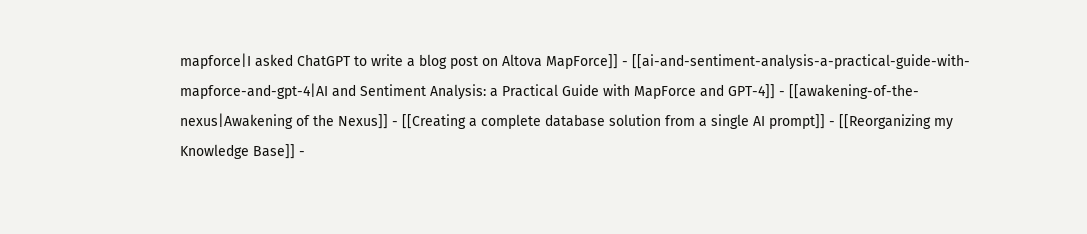mapforce|I asked ChatGPT to write a blog post on Altova MapForce]] - [[ai-and-sentiment-analysis-a-practical-guide-with-mapforce-and-gpt-4|AI and Sentiment Analysis: a Practical Guide with MapForce and GPT-4]] - [[awakening-of-the-nexus|Awakening of the Nexus]] - [[Creating a complete database solution from a single AI prompt]] - [[Reorganizing my Knowledge Base]] -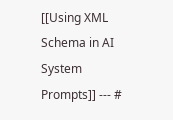[[Using XML Schema in AI System Prompts]] --- #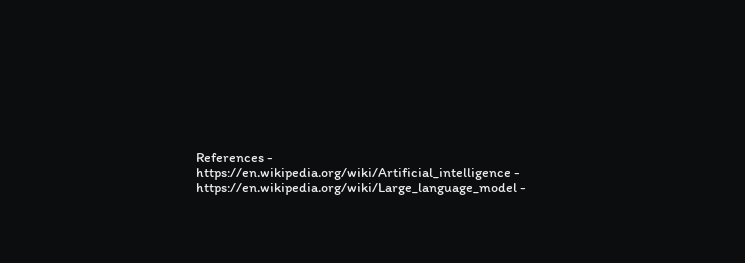References - https://en.wikipedia.org/wiki/Artificial_intelligence - https://en.wikipedia.org/wiki/Large_language_model -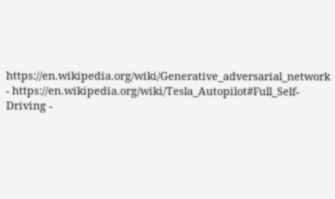https://en.wikipedia.org/wiki/Generative_adversarial_network - https://en.wikipedia.org/wiki/Tesla_Autopilot#Full_Self-Driving -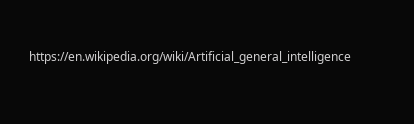https://en.wikipedia.org/wiki/Artificial_general_intelligence